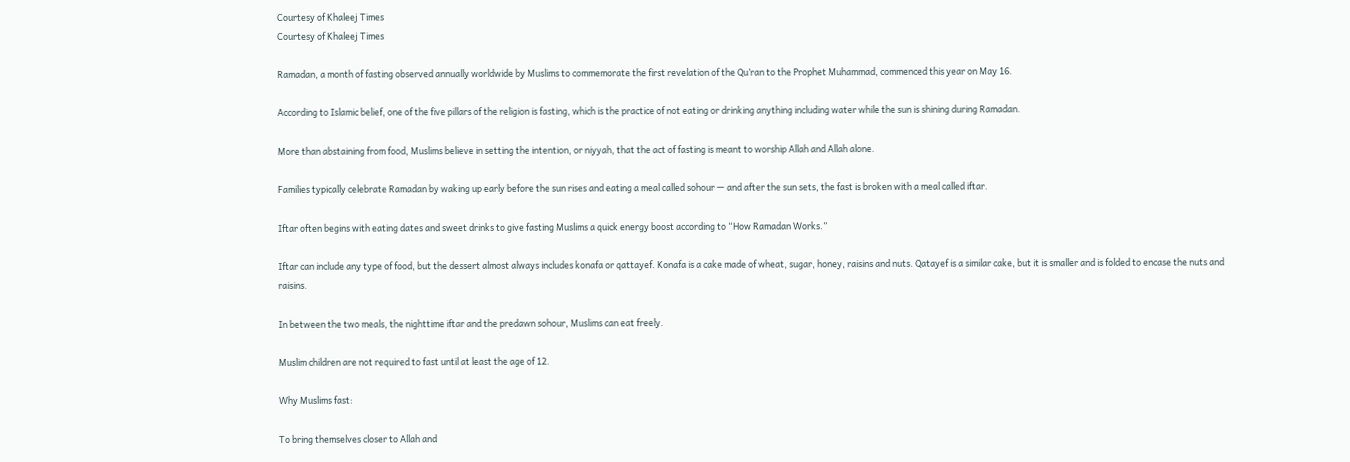Courtesy of Khaleej Times
Courtesy of Khaleej Times

Ramadan, a month of fasting observed annually worldwide by Muslims to commemorate the first revelation of the Qu’ran to the Prophet Muhammad, commenced this year on May 16.

According to Islamic belief, one of the five pillars of the religion is fasting, which is the practice of not eating or drinking anything including water while the sun is shining during Ramadan.

More than abstaining from food, Muslims believe in setting the intention, or niyyah, that the act of fasting is meant to worship Allah and Allah alone.

Families typically celebrate Ramadan by waking up early before the sun rises and eating a meal called sohour — and after the sun sets, the fast is broken with a meal called iftar.

Iftar often begins with eating dates and sweet drinks to give fasting Muslims a quick energy boost according to “How Ramadan Works.”

Iftar can include any type of food, but the dessert almost always includes konafa or qattayef. Konafa is a cake made of wheat, sugar, honey, raisins and nuts. Qatayef is a similar cake, but it is smaller and is folded to encase the nuts and raisins.

In between the two meals, the nighttime iftar and the predawn sohour, Muslims can eat freely.

Muslim children are not required to fast until at least the age of 12.

Why Muslims fast:

To bring themselves closer to Allah and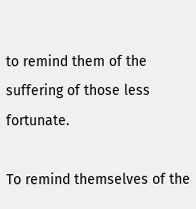to remind them of the suffering of those less fortunate.

To remind themselves of the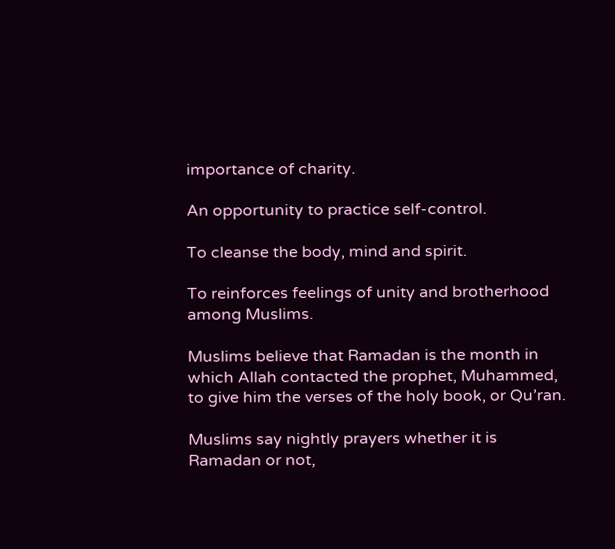importance of charity.

An opportunity to practice self-control.

To cleanse the body, mind and spirit.

To reinforces feelings of unity and brotherhood among Muslims.

Muslims believe that Ramadan is the month in which Allah contacted the prophet, Muhammed, to give him the verses of the holy book, or Qu’ran.

Muslims say nightly prayers whether it is Ramadan or not,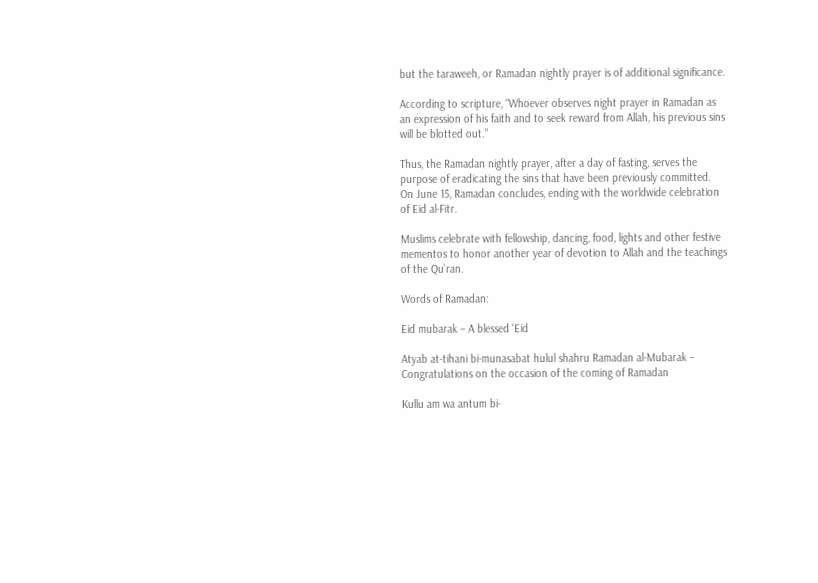but the taraweeh, or Ramadan nightly prayer is of additional significance.

According to scripture, “Whoever observes night prayer in Ramadan as an expression of his faith and to seek reward from Allah, his previous sins will be blotted out.”

Thus, the Ramadan nightly prayer, after a day of fasting, serves the purpose of eradicating the sins that have been previously committed.
On June 15, Ramadan concludes, ending with the worldwide celebration of Eid al-Fitr.

Muslims celebrate with fellowship, dancing, food, lights and other festive mementos to honor another year of devotion to Allah and the teachings of the Qu’ran.

Words of Ramadan:

Eid mubarak – A blessed ‘Eid

Atyab at-tihani bi-munasabat hulul shahru Ramadan al-Mubarak – Congratulations on the occasion of the coming of Ramadan

Kullu am wa antum bi-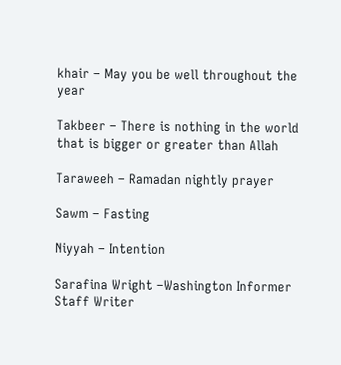khair – May you be well throughout the year

Takbeer – There is nothing in the world that is bigger or greater than Allah

Taraweeh – Ramadan nightly prayer

Sawm – Fasting

Niyyah – Intention

Sarafina Wright –Washington Informer Staff Writer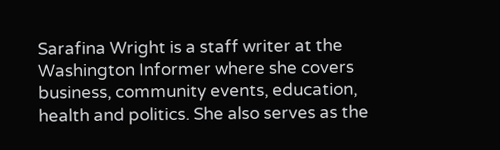Sarafina Wright is a staff writer at the Washington Informer where she covers business, community events, education, health and politics. She also serves as the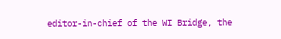editor-in-chief of the WI Bridge, the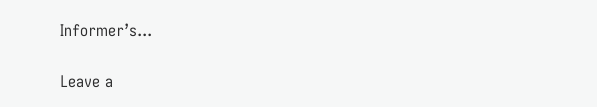Informer’s...

Leave a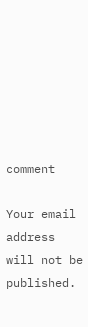comment

Your email address will not be published.